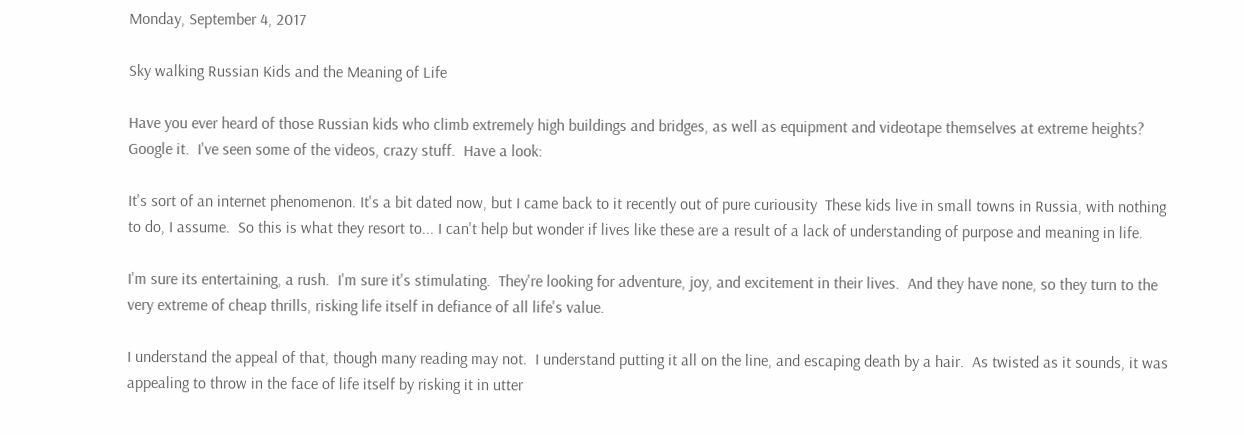Monday, September 4, 2017

Sky walking Russian Kids and the Meaning of Life

Have you ever heard of those Russian kids who climb extremely high buildings and bridges, as well as equipment and videotape themselves at extreme heights?  Google it.  I've seen some of the videos, crazy stuff.  Have a look:

It's sort of an internet phenomenon. It's a bit dated now, but I came back to it recently out of pure curiousity  These kids live in small towns in Russia, with nothing to do, I assume.  So this is what they resort to... I can't help but wonder if lives like these are a result of a lack of understanding of purpose and meaning in life.

I'm sure its entertaining, a rush.  I'm sure it's stimulating.  They're looking for adventure, joy, and excitement in their lives.  And they have none, so they turn to the very extreme of cheap thrills, risking life itself in defiance of all life's value.

I understand the appeal of that, though many reading may not.  I understand putting it all on the line, and escaping death by a hair.  As twisted as it sounds, it was appealing to throw in the face of life itself by risking it in utter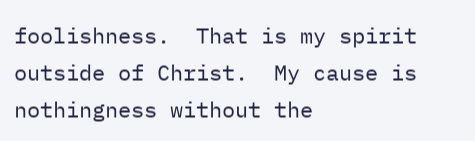foolishness.  That is my spirit outside of Christ.  My cause is nothingness without the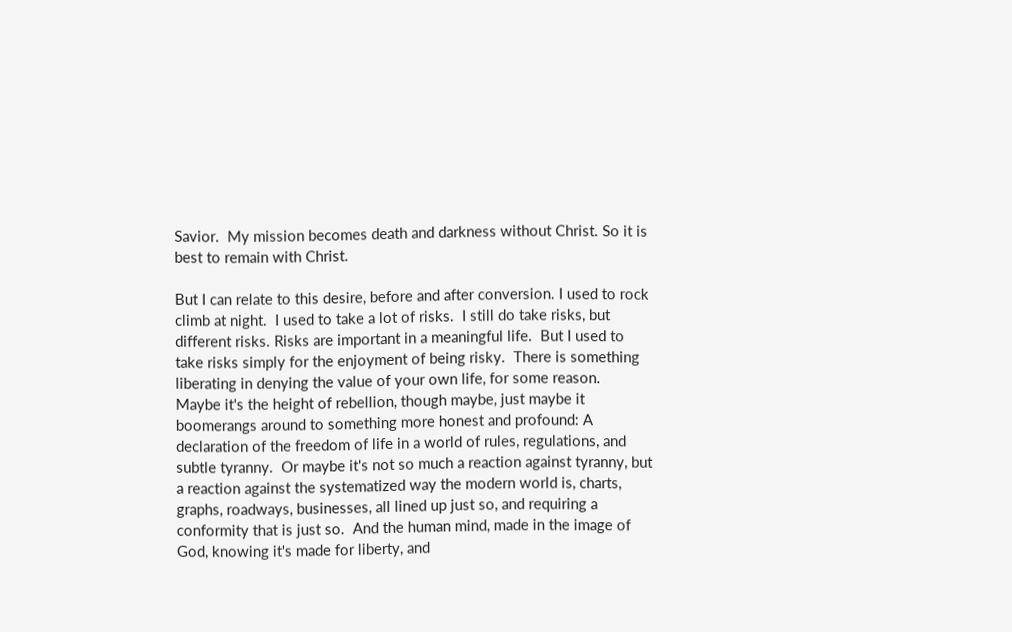Savior.  My mission becomes death and darkness without Christ. So it is best to remain with Christ.

But I can relate to this desire, before and after conversion. I used to rock climb at night.  I used to take a lot of risks.  I still do take risks, but different risks. Risks are important in a meaningful life.  But I used to take risks simply for the enjoyment of being risky.  There is something liberating in denying the value of your own life, for some reason.  Maybe it's the height of rebellion, though maybe, just maybe it boomerangs around to something more honest and profound: A declaration of the freedom of life in a world of rules, regulations, and subtle tyranny.  Or maybe it's not so much a reaction against tyranny, but a reaction against the systematized way the modern world is, charts, graphs, roadways, businesses, all lined up just so, and requiring a conformity that is just so.  And the human mind, made in the image of God, knowing it's made for liberty, and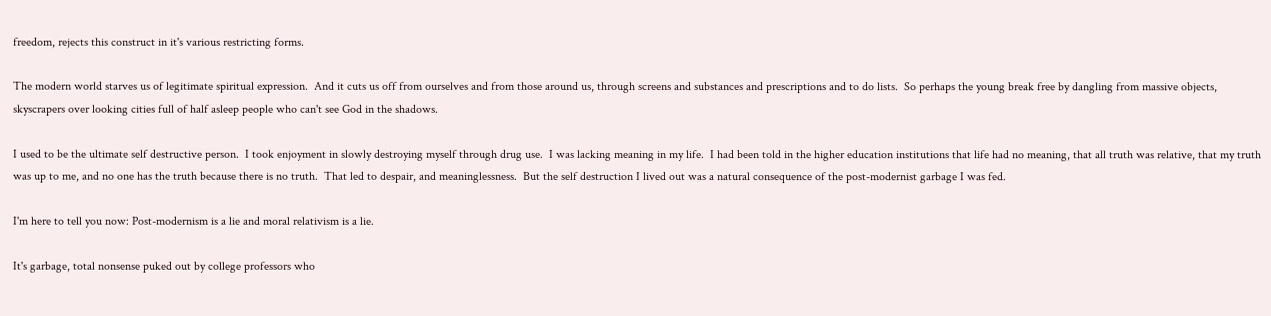freedom, rejects this construct in it's various restricting forms.

The modern world starves us of legitimate spiritual expression.  And it cuts us off from ourselves and from those around us, through screens and substances and prescriptions and to do lists.  So perhaps the young break free by dangling from massive objects, skyscrapers over looking cities full of half asleep people who can't see God in the shadows.

I used to be the ultimate self destructive person.  I took enjoyment in slowly destroying myself through drug use.  I was lacking meaning in my life.  I had been told in the higher education institutions that life had no meaning, that all truth was relative, that my truth was up to me, and no one has the truth because there is no truth.  That led to despair, and meaninglessness.  But the self destruction I lived out was a natural consequence of the post-modernist garbage I was fed.

I'm here to tell you now: Post-modernism is a lie and moral relativism is a lie.

It's garbage, total nonsense puked out by college professors who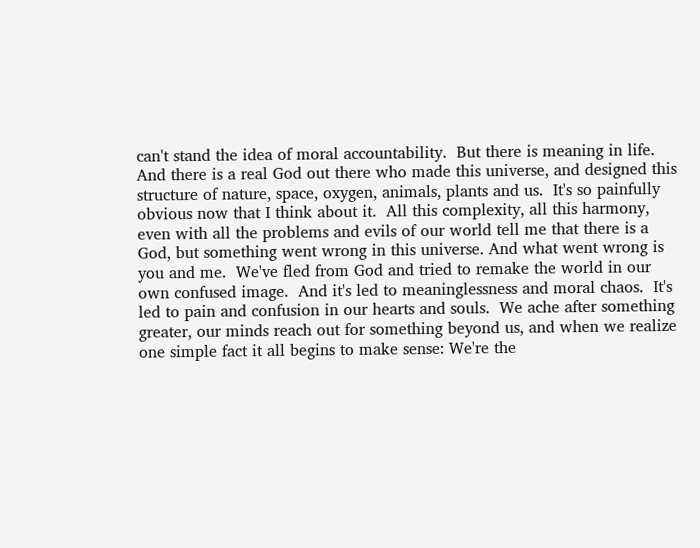can't stand the idea of moral accountability.  But there is meaning in life.  And there is a real God out there who made this universe, and designed this structure of nature, space, oxygen, animals, plants and us.  It's so painfully obvious now that I think about it.  All this complexity, all this harmony, even with all the problems and evils of our world tell me that there is a God, but something went wrong in this universe. And what went wrong is you and me.  We've fled from God and tried to remake the world in our own confused image.  And it's led to meaninglessness and moral chaos.  It's led to pain and confusion in our hearts and souls.  We ache after something greater, our minds reach out for something beyond us, and when we realize one simple fact it all begins to make sense: We're the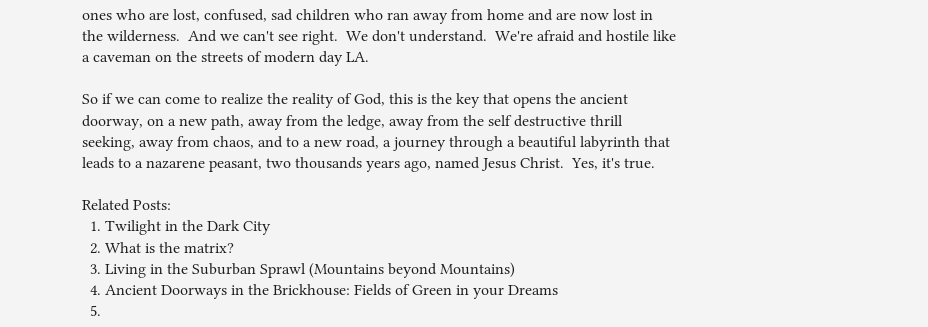ones who are lost, confused, sad children who ran away from home and are now lost in the wilderness.  And we can't see right.  We don't understand.  We're afraid and hostile like a caveman on the streets of modern day LA.

So if we can come to realize the reality of God, this is the key that opens the ancient doorway, on a new path, away from the ledge, away from the self destructive thrill seeking, away from chaos, and to a new road, a journey through a beautiful labyrinth that leads to a nazarene peasant, two thousands years ago, named Jesus Christ.  Yes, it's true.

Related Posts:
  1. Twilight in the Dark City
  2. What is the matrix?
  3. Living in the Suburban Sprawl (Mountains beyond Mountains)
  4. Ancient Doorways in the Brickhouse: Fields of Green in your Dreams
  5.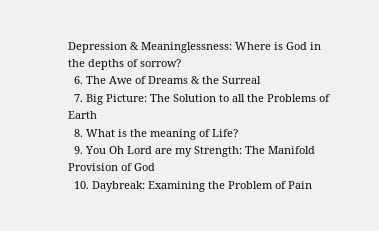Depression & Meaninglessness: Where is God in the depths of sorrow?
  6. The Awe of Dreams & the Surreal
  7. Big Picture: The Solution to all the Problems of Earth
  8. What is the meaning of Life?
  9. You Oh Lord are my Strength: The Manifold Provision of God
  10. Daybreak: Examining the Problem of Pain